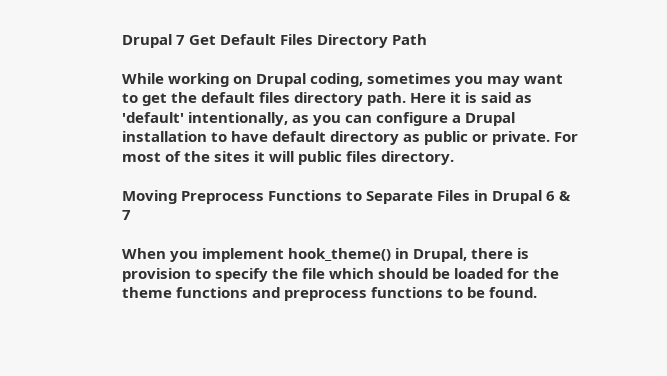Drupal 7 Get Default Files Directory Path

While working on Drupal coding, sometimes you may want to get the default files directory path. Here it is said as 'default' intentionally, as you can configure a Drupal installation to have default directory as public or private. For most of the sites it will public files directory.

Moving Preprocess Functions to Separate Files in Drupal 6 & 7

When you implement hook_theme() in Drupal, there is provision to specify the file which should be loaded for the theme functions and preprocess functions to be found.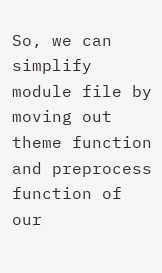So, we can simplify module file by moving out theme function and preprocess function of our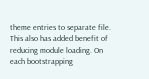theme entries to separate file. This also has added benefit of reducing module loading. On each bootstrapping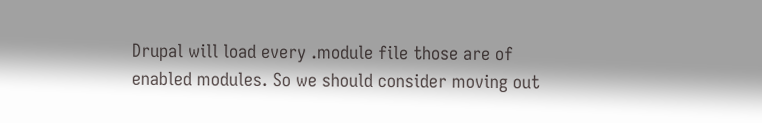Drupal will load every .module file those are of enabled modules. So we should consider moving out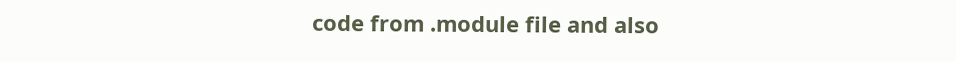code from .module file and also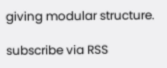giving modular structure.

subscribe via RSS